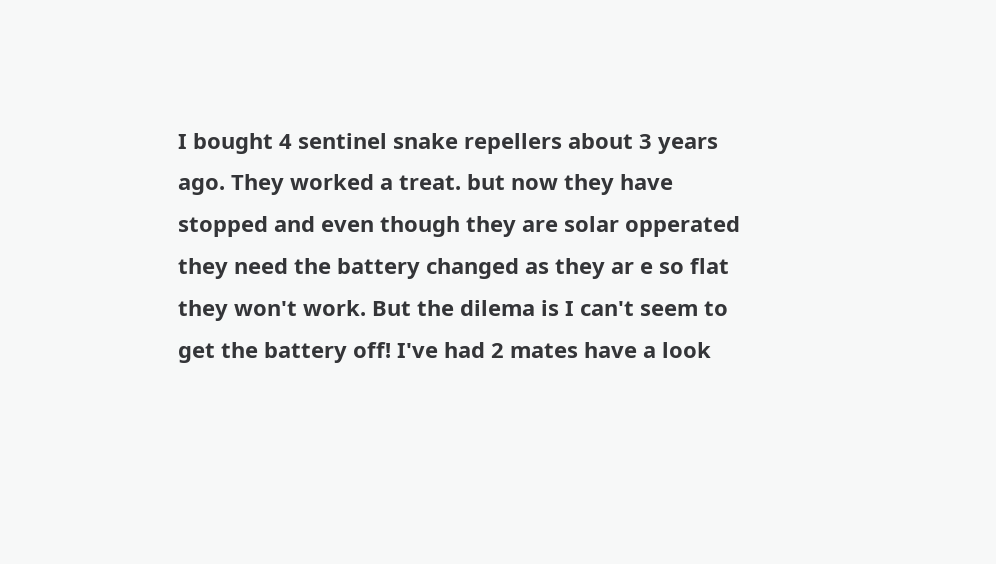I bought 4 sentinel snake repellers about 3 years ago. They worked a treat. but now they have stopped and even though they are solar opperated they need the battery changed as they ar e so flat they won't work. But the dilema is I can't seem to get the battery off! I've had 2 mates have a look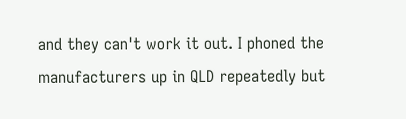and they can't work it out. I phoned the manufacturers up in QLD repeatedly but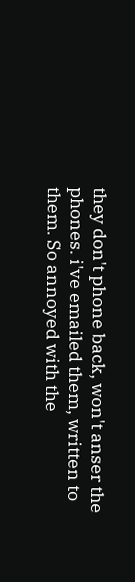they don't phone back, won't anser the phones. i've emailed them, written to them. So annoyed with the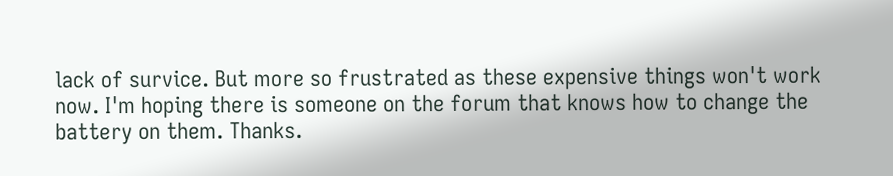lack of survice. But more so frustrated as these expensive things won't work now. I'm hoping there is someone on the forum that knows how to change the battery on them. Thanks.